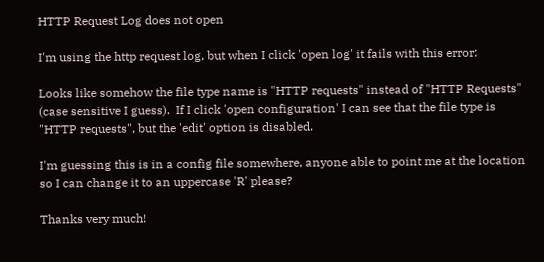HTTP Request Log does not open

I'm using the http request log, but when I click 'open log' it fails with this error:

Looks like somehow the file type name is "HTTP requests" instead of "HTTP Requests" (case sensitive I guess).  If I click 'open configuration' I can see that the file type is "HTTP requests", but the 'edit' option is disabled.

I'm guessing this is in a config file somewhere, anyone able to point me at the location so I can change it to an uppercase 'R' please?

Thanks very much!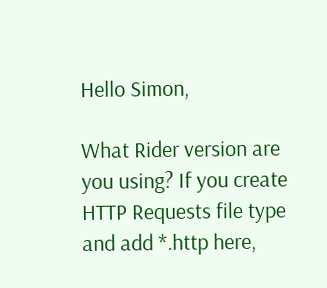Hello Simon,

What Rider version are you using? If you create HTTP Requests file type and add *.http here,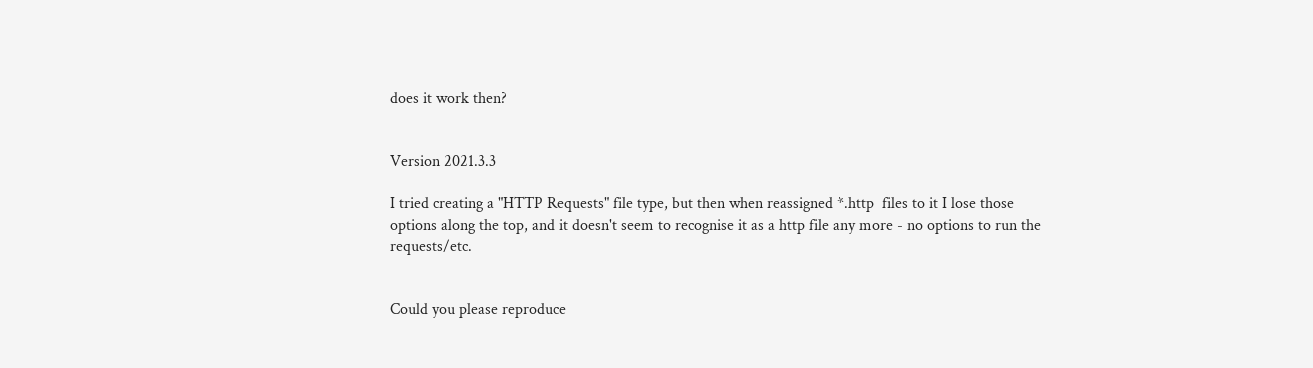does it work then?


Version 2021.3.3

I tried creating a "HTTP Requests" file type, but then when reassigned *.http  files to it I lose those options along the top, and it doesn't seem to recognise it as a http file any more - no options to run the requests/etc.


Could you please reproduce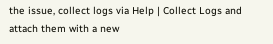the issue, collect logs via Help | Collect Logs and attach them with a new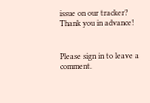issue on our tracker? Thank you in advance!


Please sign in to leave a comment.